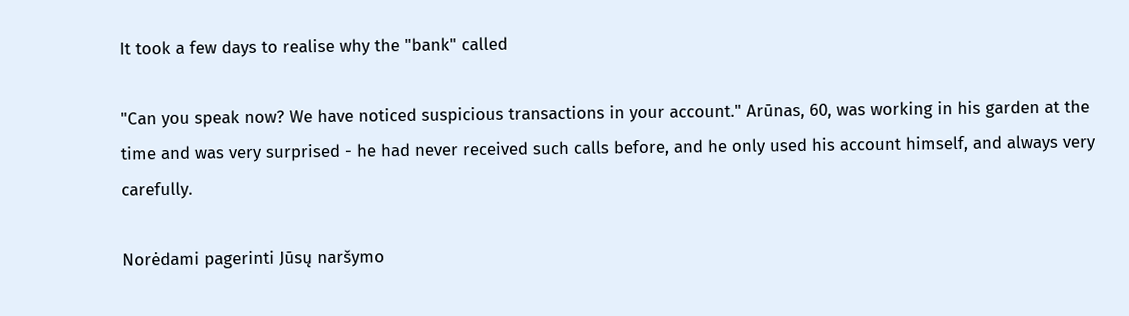It took a few days to realise why the "bank" called

"Can you speak now? We have noticed suspicious transactions in your account." Arūnas, 60, was working in his garden at the time and was very surprised - he had never received such calls before, and he only used his account himself, and always very carefully.

Norėdami pagerinti Jūsų naršymo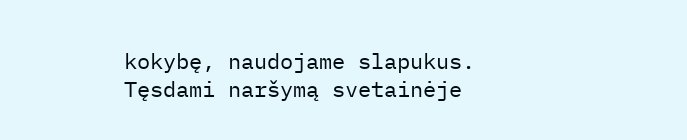kokybę, naudojame slapukus. Tęsdami naršymą svetainėje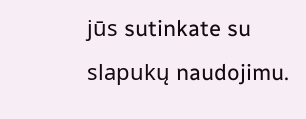jūs sutinkate su slapukų naudojimu.